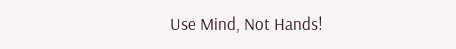Use Mind, Not Hands!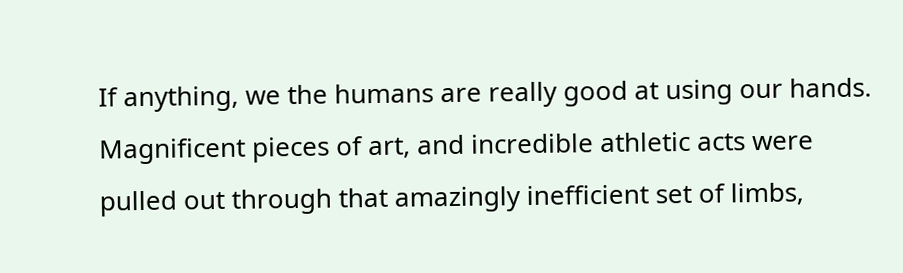If anything, we the humans are really good at using our hands. Magnificent pieces of art, and incredible athletic acts were pulled out through that amazingly inefficient set of limbs,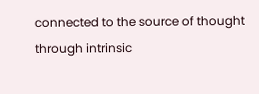connected to the source of thought through intrinsic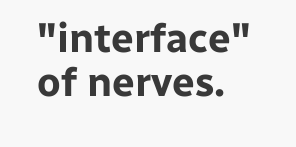"interface" of nerves.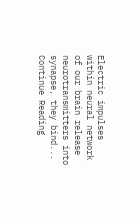Electric impulses within neural network of our brain release neurotransmitters into synapse, they bind... Continue Reading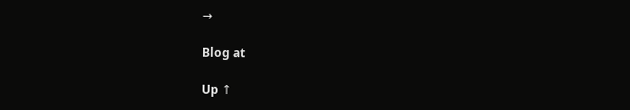→

Blog at

Up ↑